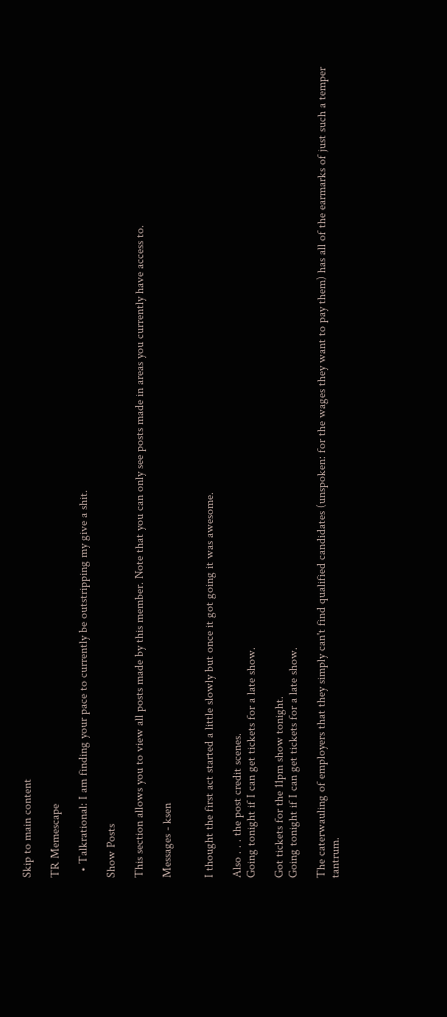Skip to main content

TR Memescape

  • Talkrational: I am finding your pace to currently be outstripping my give a shit.

Show Posts

This section allows you to view all posts made by this member. Note that you can only see posts made in areas you currently have access to.

Messages - ksen


I thought the first act started a little slowly but once it got going it was awesome.

Also . . . the post credit scenes.
Going tonight if I can get tickets for a late show.

Got tickets for the 11pm show tonight.
Going tonight if I can get tickets for a late show.

The caterwauling of employers that they simply can't find qualified candidates (unspoken: for the wages they want to pay them) has all of the earmarks of just such a temper tantrum.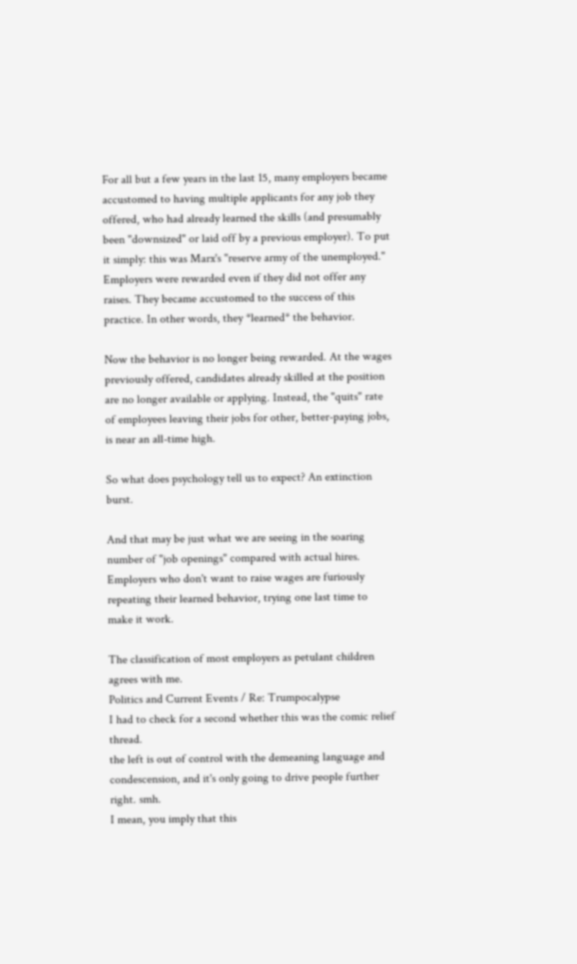For all but a few years in the last 15, many employers became accustomed to having multiple applicants for any job they offered, who had already learned the skills (and presumably been "downsized" or laid off by a previous employer). To put it simply: this was Marx's "reserve army of the unemployed." Employers were rewarded even if they did not offer any raises. They became accustomed to the success of this practice. In other words, they *learned* the behavior.

Now the behavior is no longer being rewarded. At the wages previously offered, candidates already skilled at the position are no longer available or applying. Instead, the "quits" rate of employees leaving their jobs for other, better-paying jobs, is near an all-time high.

So what does psychology tell us to expect? An extinction burst.

And that may be just what we are seeing in the soaring number of "job openings" compared with actual hires. Employers who don't want to raise wages are furiously repeating their learned behavior, trying one last time to make it work.

The classification of most employers as petulant children agrees with me.
Politics and Current Events / Re: Trumpocalypse
I had to check for a second whether this was the comic relief thread.
the left is out of control with the demeaning language and condescension, and it's only going to drive people further right. smh.
I mean, you imply that this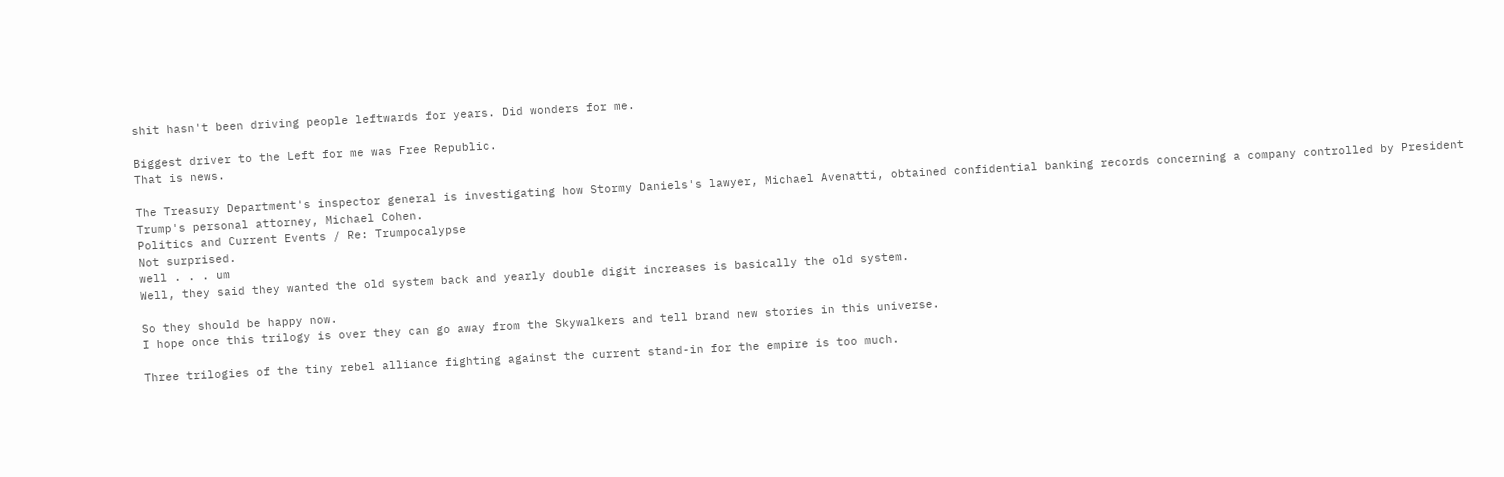shit hasn't been driving people leftwards for years. Did wonders for me.

Biggest driver to the Left for me was Free Republic.
That is news.

The Treasury Department's inspector general is investigating how Stormy Daniels's lawyer, Michael Avenatti, obtained confidential banking records concerning a company controlled by President Trump's personal attorney, Michael Cohen.
Politics and Current Events / Re: Trumpocalypse
Not surprised.
well . . . um
Well, they said they wanted the old system back and yearly double digit increases is basically the old system.

So they should be happy now.
I hope once this trilogy is over they can go away from the Skywalkers and tell brand new stories in this universe.

Three trilogies of the tiny rebel alliance fighting against the current stand-in for the empire is too much.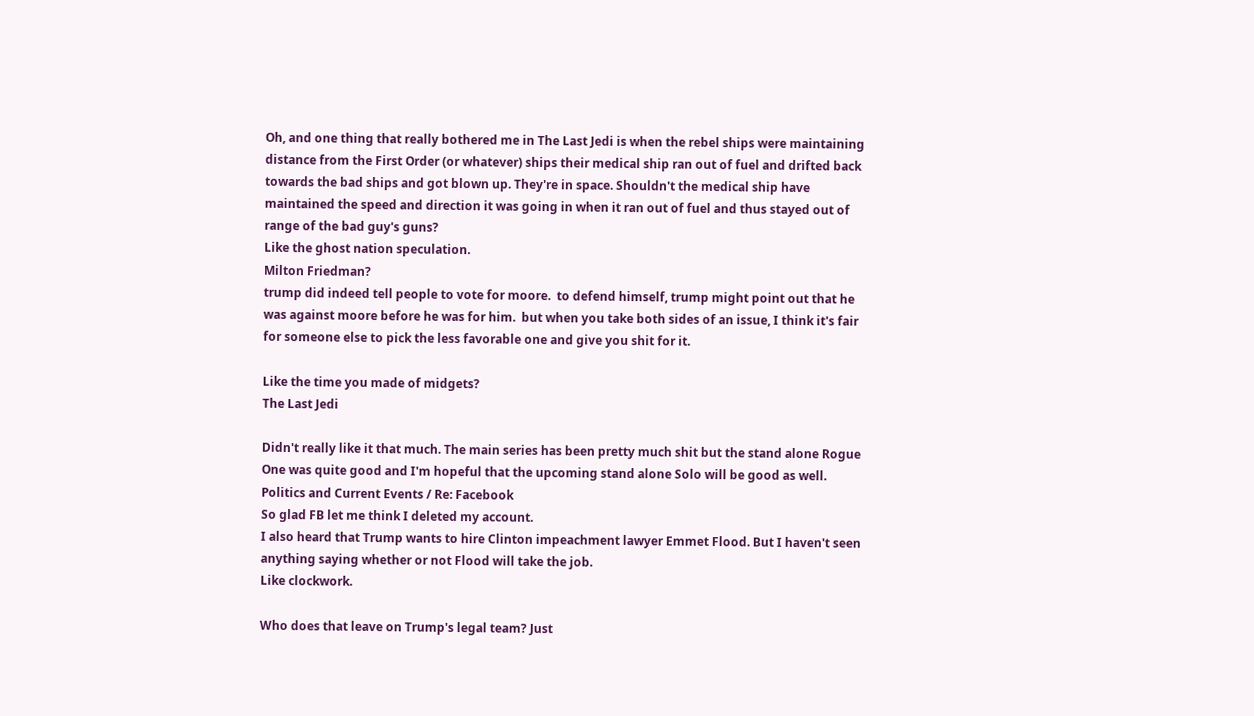Oh, and one thing that really bothered me in The Last Jedi is when the rebel ships were maintaining distance from the First Order (or whatever) ships their medical ship ran out of fuel and drifted back towards the bad ships and got blown up. They're in space. Shouldn't the medical ship have maintained the speed and direction it was going in when it ran out of fuel and thus stayed out of range of the bad guy's guns?
Like the ghost nation speculation.
Milton Friedman?
trump did indeed tell people to vote for moore.  to defend himself, trump might point out that he was against moore before he was for him.  but when you take both sides of an issue, I think it's fair for someone else to pick the less favorable one and give you shit for it.

Like the time you made of midgets?
The Last Jedi

Didn't really like it that much. The main series has been pretty much shit but the stand alone Rogue One was quite good and I'm hopeful that the upcoming stand alone Solo will be good as well.
Politics and Current Events / Re: Facebook
So glad FB let me think I deleted my account.
I also heard that Trump wants to hire Clinton impeachment lawyer Emmet Flood. But I haven't seen anything saying whether or not Flood will take the job.
Like clockwork.

Who does that leave on Trump's legal team? Just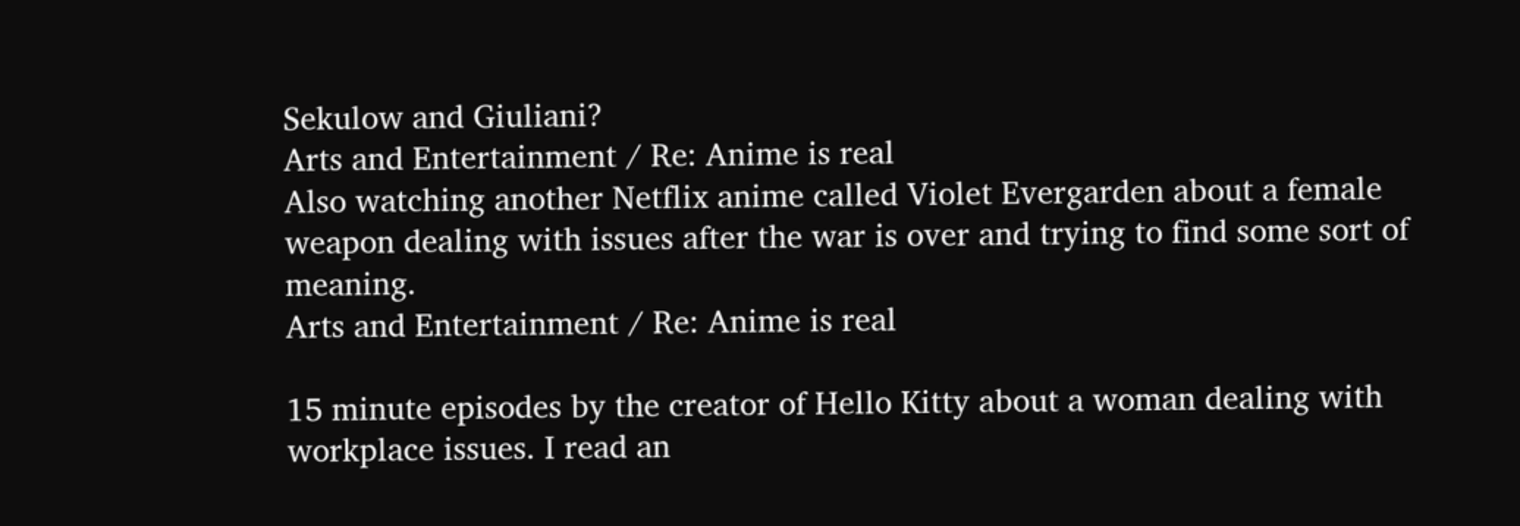Sekulow and Giuliani?
Arts and Entertainment / Re: Anime is real
Also watching another Netflix anime called Violet Evergarden about a female weapon dealing with issues after the war is over and trying to find some sort of meaning.
Arts and Entertainment / Re: Anime is real

15 minute episodes by the creator of Hello Kitty about a woman dealing with workplace issues. I read an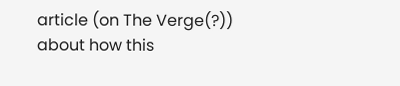article (on The Verge(?)) about how this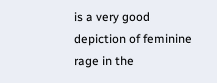is a very good depiction of feminine rage in the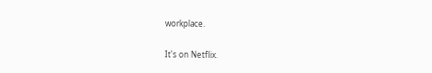workplace.

It's on Netflix.